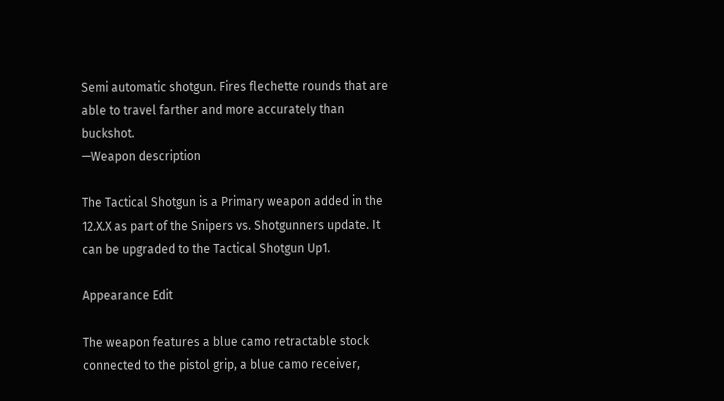Semi automatic shotgun. Fires flechette rounds that are able to travel farther and more accurately than buckshot.
—Weapon description

The Tactical Shotgun is a Primary weapon added in the 12.X.X as part of the Snipers vs. Shotgunners update. It can be upgraded to the Tactical Shotgun Up1.

Appearance Edit

The weapon features a blue camo retractable stock connected to the pistol grip, a blue camo receiver,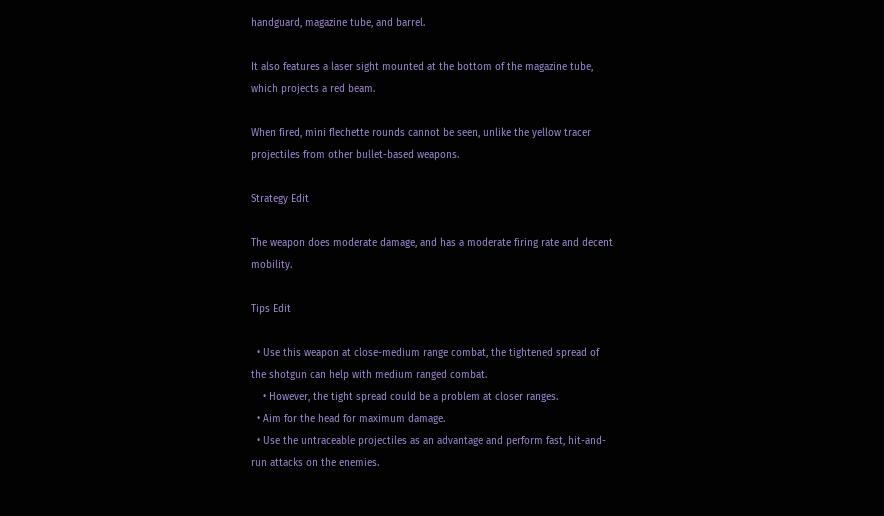handguard, magazine tube, and barrel.

It also features a laser sight mounted at the bottom of the magazine tube, which projects a red beam.

When fired, mini flechette rounds cannot be seen, unlike the yellow tracer projectiles from other bullet-based weapons.

Strategy Edit

The weapon does moderate damage, and has a moderate firing rate and decent mobility.

Tips Edit

  • Use this weapon at close-medium range combat, the tightened spread of the shotgun can help with medium ranged combat.
    • However, the tight spread could be a problem at closer ranges.
  • Aim for the head for maximum damage.
  • Use the untraceable projectiles as an advantage and perform fast, hit-and-run attacks on the enemies.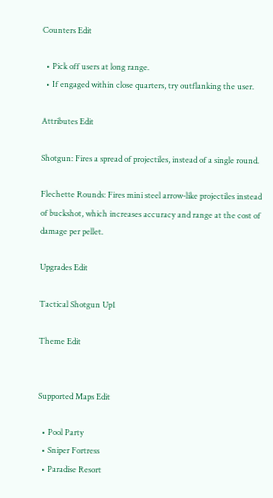Counters Edit

  • Pick off users at long range.
  • If engaged within close quarters, try outflanking the user.

Attributes Edit

Shotgun: Fires a spread of projectiles, instead of a single round.

Flechette Rounds: Fires mini steel arrow-like projectiles instead of buckshot, which increases accuracy and range at the cost of damage per pellet.

Upgrades Edit

Tactical Shotgun Up1

Theme Edit


Supported Maps Edit

  • Pool Party
  • Sniper Fortress
  • Paradise Resort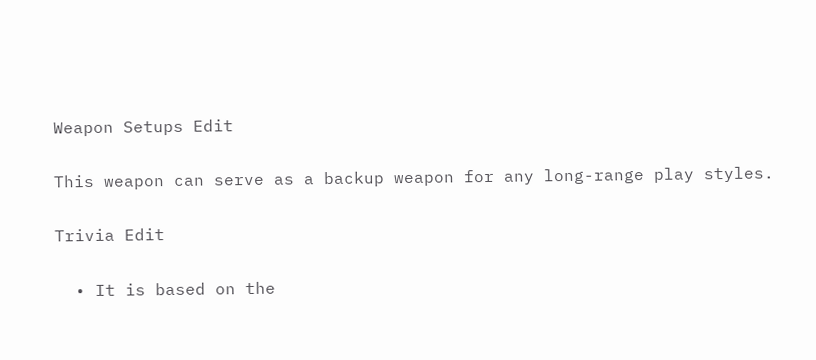Weapon Setups Edit

This weapon can serve as a backup weapon for any long-range play styles.

Trivia Edit

  • It is based on the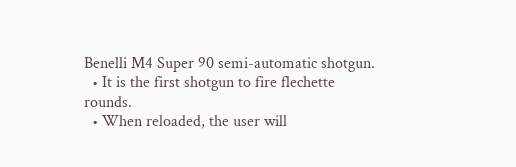Benelli M4 Super 90 semi-automatic shotgun.
  • It is the first shotgun to fire flechette rounds.
  • When reloaded, the user will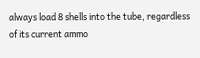always load 8 shells into the tube, regardless of its current ammo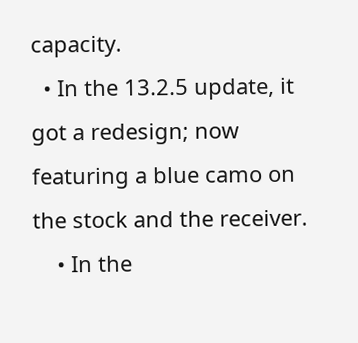capacity.
  • In the 13.2.5 update, it got a redesign; now featuring a blue camo on the stock and the receiver.
    • In the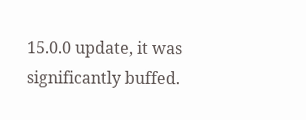15.0.0 update, it was significantly buffed.